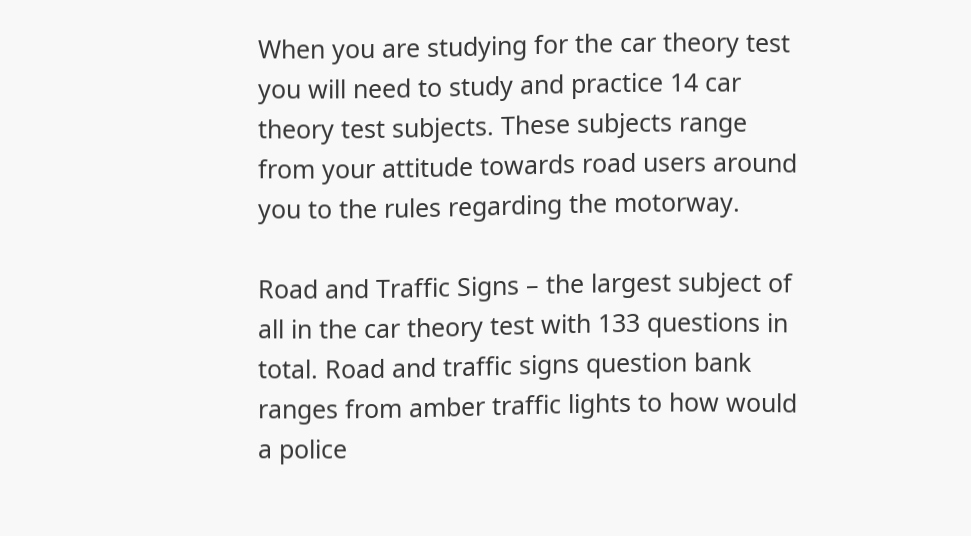When you are studying for the car theory test you will need to study and practice 14 car theory test subjects. These subjects range from your attitude towards road users around you to the rules regarding the motorway.

Road and Traffic Signs – the largest subject of all in the car theory test with 133 questions in total. Road and traffic signs question bank ranges from amber traffic lights to how would a police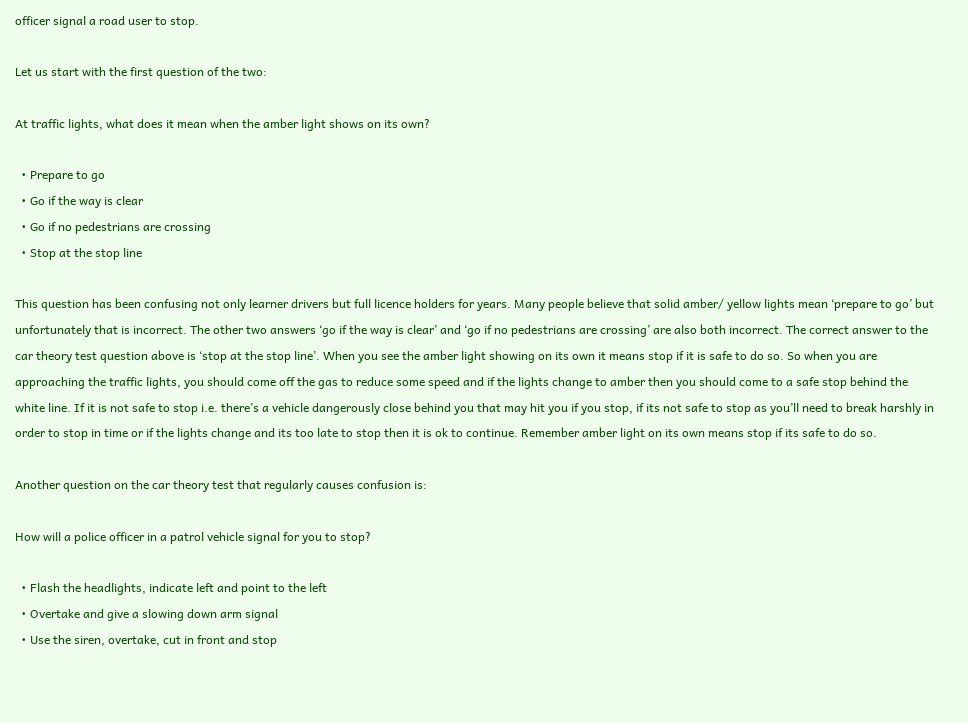officer signal a road user to stop.

Let us start with the first question of the two:

At traffic lights, what does it mean when the amber light shows on its own?

  • Prepare to go
  • Go if the way is clear
  • Go if no pedestrians are crossing
  • Stop at the stop line

This question has been confusing not only learner drivers but full licence holders for years. Many people believe that solid amber/ yellow lights mean ‘prepare to go’ but unfortunately that is incorrect. The other two answers ‘go if the way is clear’ and ‘go if no pedestrians are crossing’ are also both incorrect. The correct answer to the car theory test question above is ‘stop at the stop line’. When you see the amber light showing on its own it means stop if it is safe to do so. So when you are approaching the traffic lights, you should come off the gas to reduce some speed and if the lights change to amber then you should come to a safe stop behind the white line. If it is not safe to stop i.e. there’s a vehicle dangerously close behind you that may hit you if you stop, if its not safe to stop as you’ll need to break harshly in order to stop in time or if the lights change and its too late to stop then it is ok to continue. Remember amber light on its own means stop if its safe to do so.

Another question on the car theory test that regularly causes confusion is:

How will a police officer in a patrol vehicle signal for you to stop?

  • Flash the headlights, indicate left and point to the left
  • Overtake and give a slowing down arm signal
  • Use the siren, overtake, cut in front and stop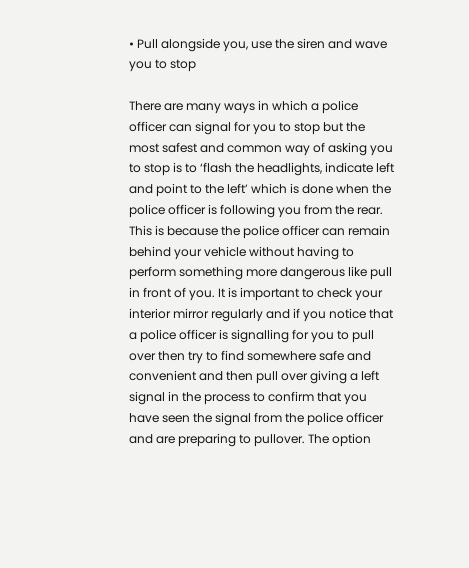• Pull alongside you, use the siren and wave you to stop

There are many ways in which a police officer can signal for you to stop but the most safest and common way of asking you to stop is to ‘flash the headlights, indicate left and point to the left’ which is done when the police officer is following you from the rear. This is because the police officer can remain behind your vehicle without having to perform something more dangerous like pull in front of you. It is important to check your interior mirror regularly and if you notice that a police officer is signalling for you to pull over then try to find somewhere safe and convenient and then pull over giving a left signal in the process to confirm that you have seen the signal from the police officer and are preparing to pullover. The option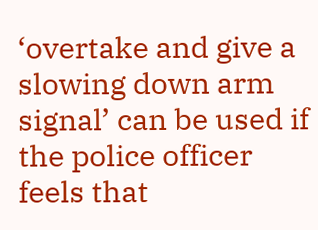‘overtake and give a slowing down arm signal’ can be used if the police officer feels that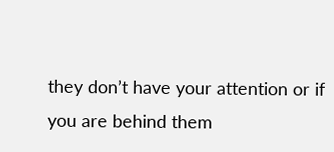they don’t have your attention or if you are behind them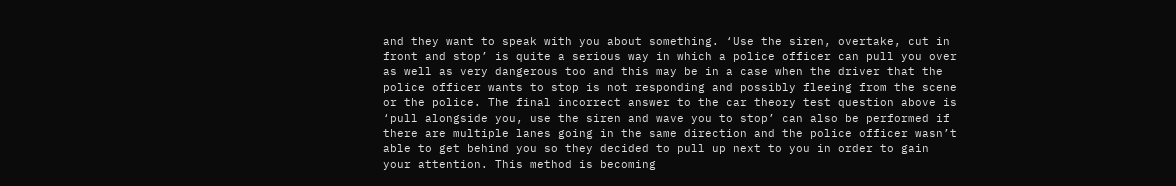and they want to speak with you about something. ‘Use the siren, overtake, cut in front and stop’ is quite a serious way in which a police officer can pull you over as well as very dangerous too and this may be in a case when the driver that the police officer wants to stop is not responding and possibly fleeing from the scene or the police. The final incorrect answer to the car theory test question above is ‘pull alongside you, use the siren and wave you to stop’ can also be performed if there are multiple lanes going in the same direction and the police officer wasn’t able to get behind you so they decided to pull up next to you in order to gain your attention. This method is becoming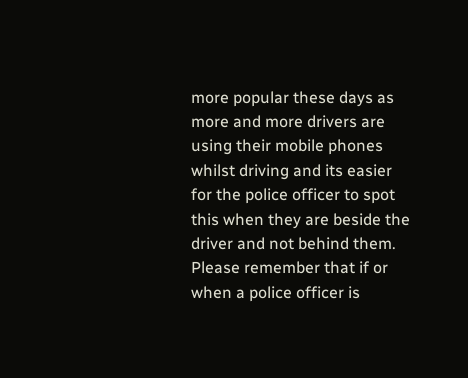more popular these days as more and more drivers are using their mobile phones whilst driving and its easier for the police officer to spot this when they are beside the driver and not behind them. Please remember that if or when a police officer is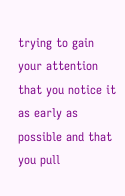trying to gain your attention that you notice it as early as possible and that you pull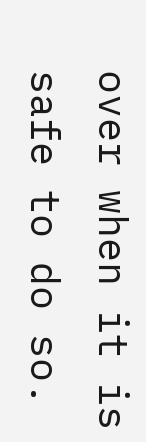over when it is safe to do so.